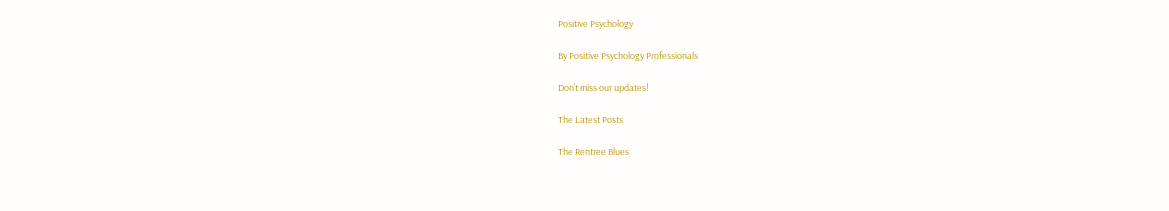Positive Psychology

By Positive Psychology Professionals

Don’t miss our updates!

The Latest Posts

The Rentree Blues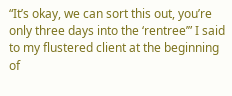“It’s okay, we can sort this out, you’re only three days into the ‘rentree’” I said to my flustered client at the beginning of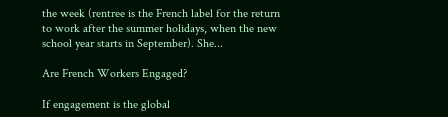the week (rentree is the French label for the return to work after the summer holidays, when the new school year starts in September). She...

Are French Workers Engaged?

If engagement is the global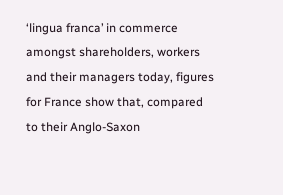‘lingua franca’ in commerce amongst shareholders, workers and their managers today, figures for France show that, compared to their Anglo-Saxon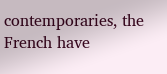contemporaries, the French have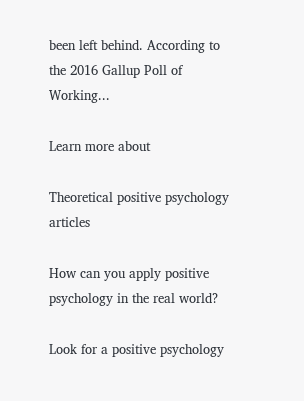been left behind. According to the 2016 Gallup Poll of Working...

Learn more about

Theoretical positive psychology articles

How can you apply positive psychology in the real world?

Look for a positive psychology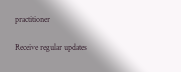practitioner

Receive regular updates